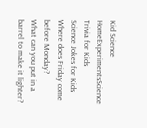Kid Science HomeExperimentsScience Trivia for Kids
Science Jokes for Kids
Where does Friday come before Monday?
What can you put in a barrel to make it lighter?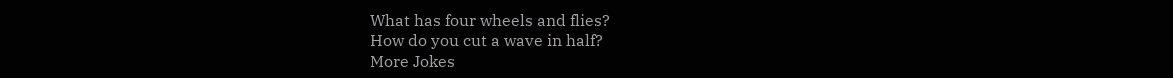What has four wheels and flies?
How do you cut a wave in half?
More Jokes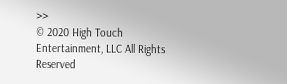>>
© 2020 High Touch Entertainment, LLC All Rights Reserved